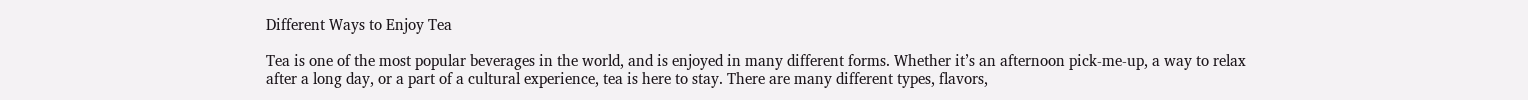Different Ways to Enjoy Tea

Tea is one of the most popular beverages in the world, and is enjoyed in many different forms. Whether it’s an afternoon pick-me-up, a way to relax after a long day, or a part of a cultural experience, tea is here to stay. There are many different types, flavors,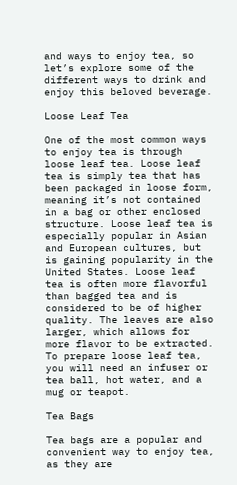and ways to enjoy tea, so let’s explore some of the different ways to drink and enjoy this beloved beverage.

Loose Leaf Tea

One of the most common ways to enjoy tea is through loose leaf tea. Loose leaf tea is simply tea that has been packaged in loose form, meaning it’s not contained in a bag or other enclosed structure. Loose leaf tea is especially popular in Asian and European cultures, but is gaining popularity in the United States. Loose leaf tea is often more flavorful than bagged tea and is considered to be of higher quality. The leaves are also larger, which allows for more flavor to be extracted. To prepare loose leaf tea, you will need an infuser or tea ball, hot water, and a mug or teapot.

Tea Bags

Tea bags are a popular and convenient way to enjoy tea, as they are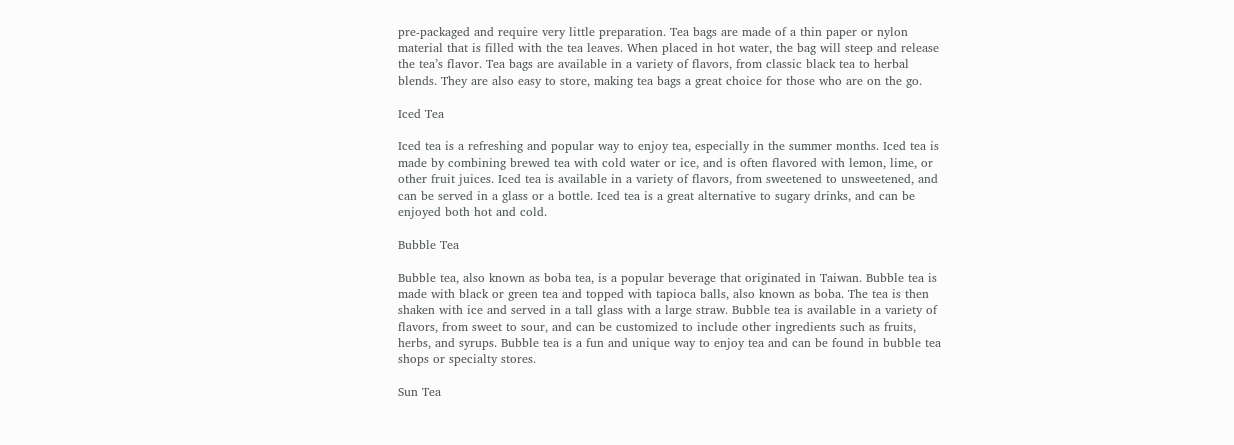pre-packaged and require very little preparation. Tea bags are made of a thin paper or nylon material that is filled with the tea leaves. When placed in hot water, the bag will steep and release the tea’s flavor. Tea bags are available in a variety of flavors, from classic black tea to herbal blends. They are also easy to store, making tea bags a great choice for those who are on the go.

Iced Tea

Iced tea is a refreshing and popular way to enjoy tea, especially in the summer months. Iced tea is made by combining brewed tea with cold water or ice, and is often flavored with lemon, lime, or other fruit juices. Iced tea is available in a variety of flavors, from sweetened to unsweetened, and can be served in a glass or a bottle. Iced tea is a great alternative to sugary drinks, and can be enjoyed both hot and cold.

Bubble Tea

Bubble tea, also known as boba tea, is a popular beverage that originated in Taiwan. Bubble tea is made with black or green tea and topped with tapioca balls, also known as boba. The tea is then shaken with ice and served in a tall glass with a large straw. Bubble tea is available in a variety of flavors, from sweet to sour, and can be customized to include other ingredients such as fruits, herbs, and syrups. Bubble tea is a fun and unique way to enjoy tea and can be found in bubble tea shops or specialty stores.

Sun Tea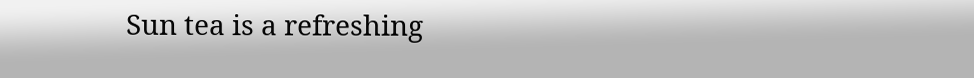Sun tea is a refreshing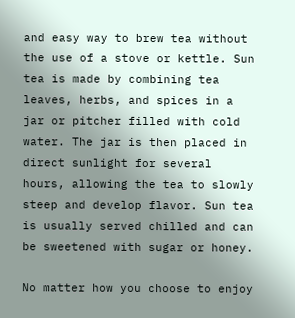and easy way to brew tea without the use of a stove or kettle. Sun tea is made by combining tea leaves, herbs, and spices in a jar or pitcher filled with cold water. The jar is then placed in direct sunlight for several hours, allowing the tea to slowly steep and develop flavor. Sun tea is usually served chilled and can be sweetened with sugar or honey.

No matter how you choose to enjoy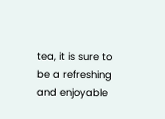tea, it is sure to be a refreshing and enjoyable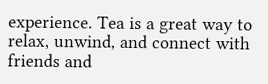experience. Tea is a great way to relax, unwind, and connect with friends and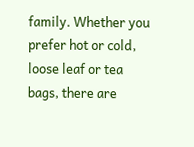family. Whether you prefer hot or cold, loose leaf or tea bags, there are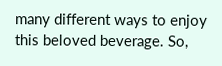many different ways to enjoy this beloved beverage. So,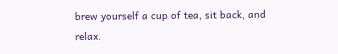brew yourself a cup of tea, sit back, and relax.